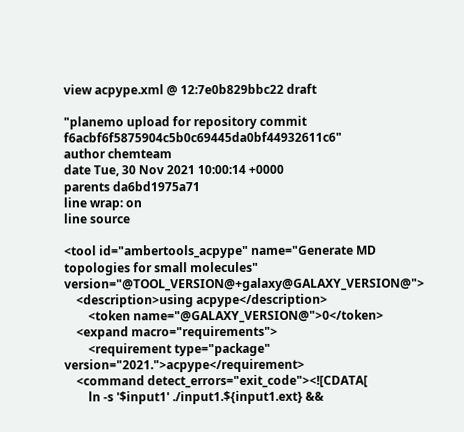view acpype.xml @ 12:7e0b829bbc22 draft

"planemo upload for repository commit f6acbf6f5875904c5b0c69445da0bf44932611c6"
author chemteam
date Tue, 30 Nov 2021 10:00:14 +0000
parents da6bd1975a71
line wrap: on
line source

<tool id="ambertools_acpype" name="Generate MD topologies for small molecules" version="@TOOL_VERSION@+galaxy@GALAXY_VERSION@">
    <description>using acpype</description>
        <token name="@GALAXY_VERSION@">0</token>
    <expand macro="requirements">
        <requirement type="package" version="2021.">acpype</requirement>
    <command detect_errors="exit_code"><![CDATA[
        ln -s '$input1' ./input1.${input1.ext} &&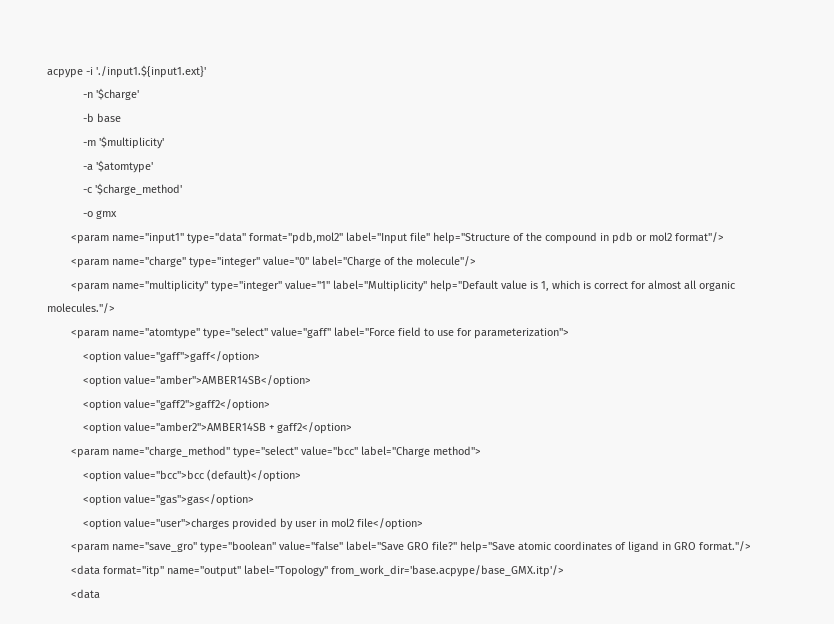acpype -i './input1.${input1.ext}'
            -n '$charge'
            -b base
            -m '$multiplicity'
            -a '$atomtype'
            -c '$charge_method'
            -o gmx
        <param name="input1" type="data" format="pdb,mol2" label="Input file" help="Structure of the compound in pdb or mol2 format"/>
        <param name="charge" type="integer" value="0" label="Charge of the molecule"/>
        <param name="multiplicity" type="integer" value="1" label="Multiplicity" help="Default value is 1, which is correct for almost all organic molecules."/>
        <param name="atomtype" type="select" value="gaff" label="Force field to use for parameterization">
            <option value="gaff">gaff</option>
            <option value="amber">AMBER14SB</option>
            <option value="gaff2">gaff2</option>
            <option value="amber2">AMBER14SB + gaff2</option>
        <param name="charge_method" type="select" value="bcc" label="Charge method">
            <option value="bcc">bcc (default)</option>
            <option value="gas">gas</option>
            <option value="user">charges provided by user in mol2 file</option>
        <param name="save_gro" type="boolean" value="false" label="Save GRO file?" help="Save atomic coordinates of ligand in GRO format."/>
        <data format="itp" name="output" label="Topology" from_work_dir='base.acpype/base_GMX.itp'/>
        <data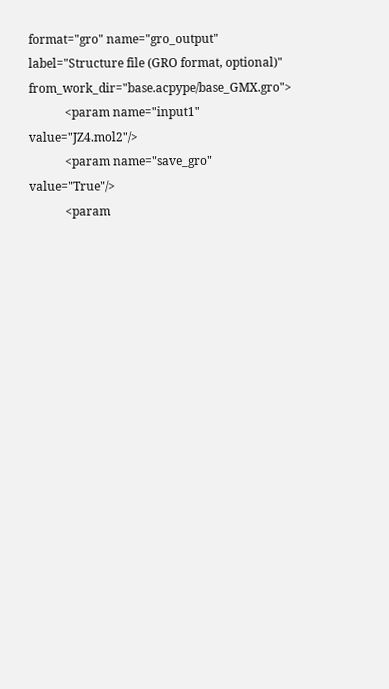format="gro" name="gro_output" label="Structure file (GRO format, optional)" from_work_dir="base.acpype/base_GMX.gro">
            <param name="input1" value="JZ4.mol2"/>
            <param name="save_gro" value="True"/>
            <param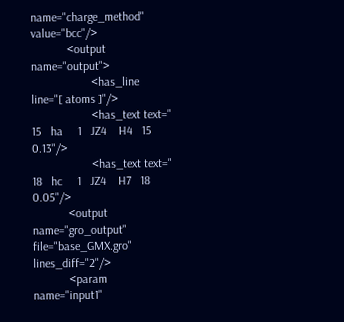name="charge_method" value="bcc"/>
            <output name="output">
                    <has_line line="[ atoms ]"/>
                    <has_text text="    15   ha     1   JZ4    H4   15     0.13"/>
                    <has_text text="    18   hc     1   JZ4    H7   18     0.05"/>
            <output name="gro_output" file="base_GMX.gro" lines_diff="2"/>
            <param name="input1"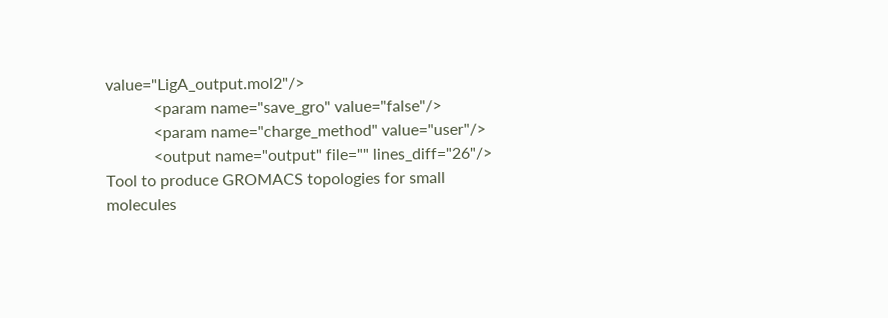value="LigA_output.mol2"/>
            <param name="save_gro" value="false"/>
            <param name="charge_method" value="user"/>
            <output name="output" file="" lines_diff="26"/>
Tool to produce GROMACS topologies for small molecules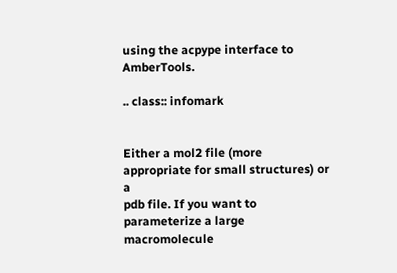using the acpype interface to AmberTools.

.. class:: infomark


Either a mol2 file (more appropriate for small structures) or a
pdb file. If you want to parameterize a large macromolecule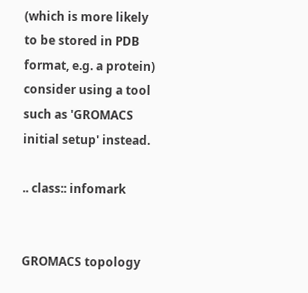(which is more likely to be stored in PDB format, e.g. a protein)
consider using a tool such as 'GROMACS initial setup' instead.

.. class:: infomark


GROMACS topology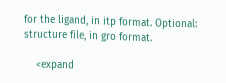for the ligand, in itp format. Optional: structure file, in gro format.

    <expand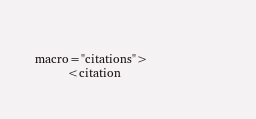macro="citations">
        <citation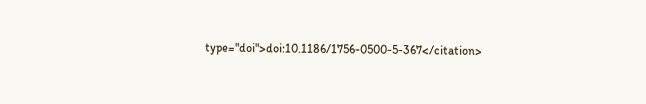type="doi">doi:10.1186/1756-0500-5-367</citation>